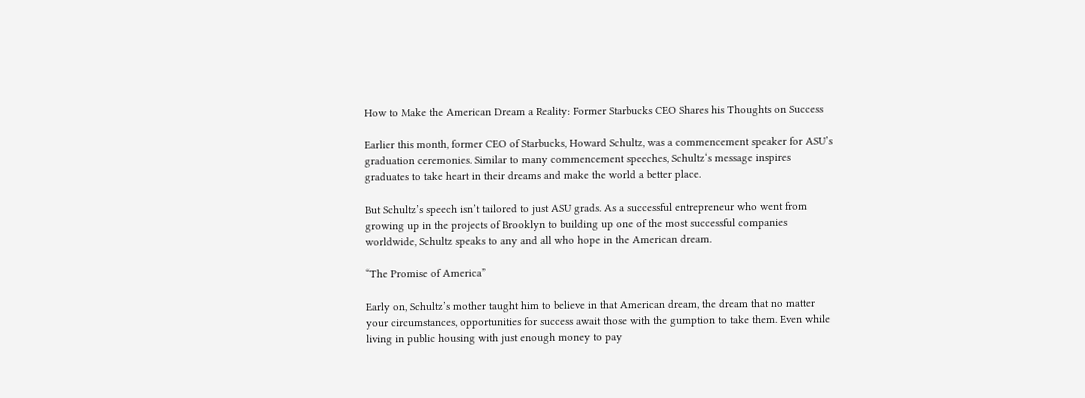How to Make the American Dream a Reality: Former Starbucks CEO Shares his Thoughts on Success

Earlier this month, former CEO of Starbucks, Howard Schultz, was a commencement speaker for ASU’s graduation ceremonies. Similar to many commencement speeches, Schultz‘s message inspires graduates to take heart in their dreams and make the world a better place.

But Schultz’s speech isn’t tailored to just ASU grads. As a successful entrepreneur who went from growing up in the projects of Brooklyn to building up one of the most successful companies worldwide, Schultz speaks to any and all who hope in the American dream.

“The Promise of America”

Early on, Schultz’s mother taught him to believe in that American dream, the dream that no matter your circumstances, opportunities for success await those with the gumption to take them. Even while living in public housing with just enough money to pay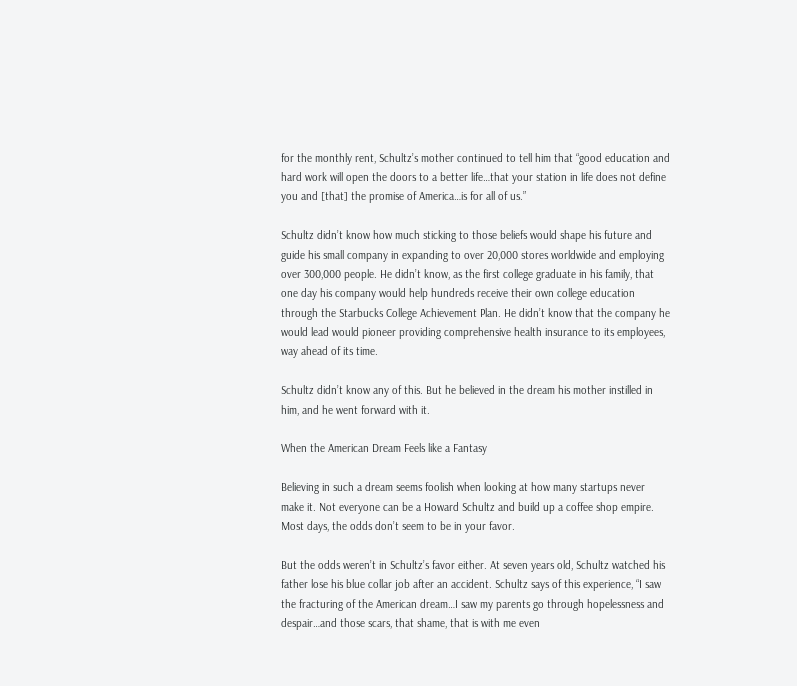for the monthly rent, Schultz’s mother continued to tell him that “good education and hard work will open the doors to a better life…that your station in life does not define you and [that] the promise of America…is for all of us.”

Schultz didn’t know how much sticking to those beliefs would shape his future and guide his small company in expanding to over 20,000 stores worldwide and employing over 300,000 people. He didn’t know, as the first college graduate in his family, that one day his company would help hundreds receive their own college education through the Starbucks College Achievement Plan. He didn’t know that the company he would lead would pioneer providing comprehensive health insurance to its employees, way ahead of its time.

Schultz didn’t know any of this. But he believed in the dream his mother instilled in him, and he went forward with it.

When the American Dream Feels like a Fantasy

Believing in such a dream seems foolish when looking at how many startups never make it. Not everyone can be a Howard Schultz and build up a coffee shop empire. Most days, the odds don’t seem to be in your favor.

But the odds weren’t in Schultz’s favor either. At seven years old, Schultz watched his father lose his blue collar job after an accident. Schultz says of this experience, “I saw the fracturing of the American dream…I saw my parents go through hopelessness and despair…and those scars, that shame, that is with me even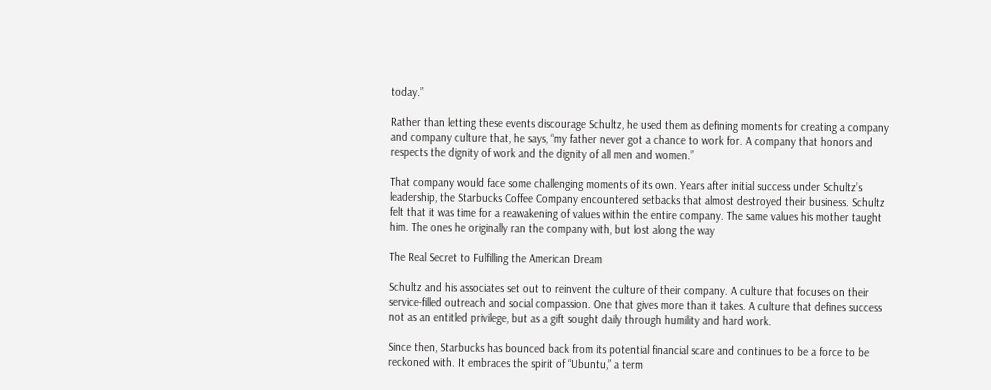today.”

Rather than letting these events discourage Schultz, he used them as defining moments for creating a company and company culture that, he says, “my father never got a chance to work for. A company that honors and respects the dignity of work and the dignity of all men and women.”

That company would face some challenging moments of its own. Years after initial success under Schultz’s leadership, the Starbucks Coffee Company encountered setbacks that almost destroyed their business. Schultz felt that it was time for a reawakening of values within the entire company. The same values his mother taught him. The ones he originally ran the company with, but lost along the way

The Real Secret to Fulfilling the American Dream

Schultz and his associates set out to reinvent the culture of their company. A culture that focuses on their service-filled outreach and social compassion. One that gives more than it takes. A culture that defines success not as an entitled privilege, but as a gift sought daily through humility and hard work.

Since then, Starbucks has bounced back from its potential financial scare and continues to be a force to be reckoned with. It embraces the spirit of “Ubuntu,” a term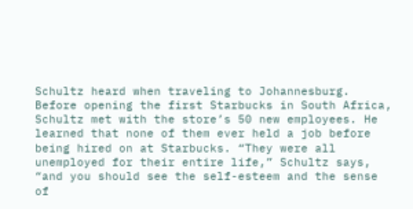Schultz heard when traveling to Johannesburg. Before opening the first Starbucks in South Africa, Schultz met with the store’s 50 new employees. He learned that none of them ever held a job before being hired on at Starbucks. “They were all unemployed for their entire life,” Schultz says, “and you should see the self-esteem and the sense of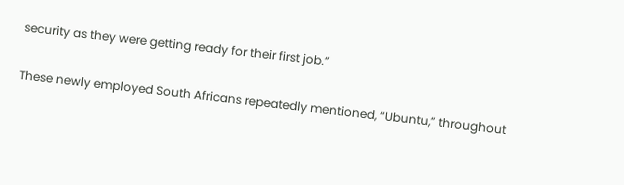security as they were getting ready for their first job.”

These newly employed South Africans repeatedly mentioned, “Ubuntu,” throughout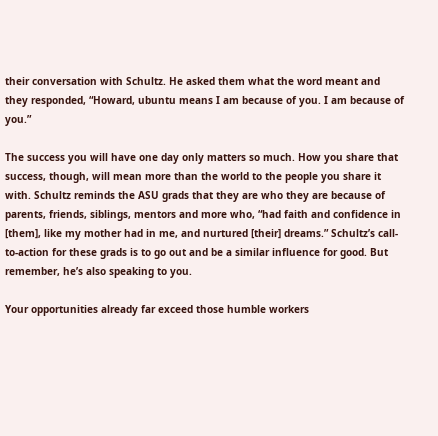their conversation with Schultz. He asked them what the word meant and they responded, “Howard, ubuntu means I am because of you. I am because of you.”

The success you will have one day only matters so much. How you share that success, though, will mean more than the world to the people you share it with. Schultz reminds the ASU grads that they are who they are because of parents, friends, siblings, mentors and more who, “had faith and confidence in [them], like my mother had in me, and nurtured [their] dreams.” Schultz’s call-to-action for these grads is to go out and be a similar influence for good. But remember, he’s also speaking to you.

Your opportunities already far exceed those humble workers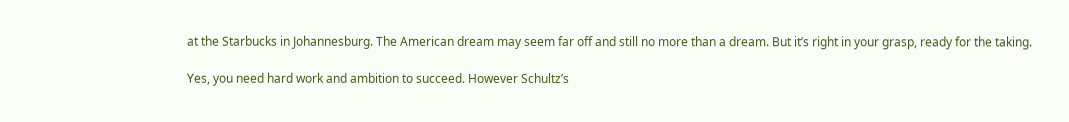at the Starbucks in Johannesburg. The American dream may seem far off and still no more than a dream. But it’s right in your grasp, ready for the taking.

Yes, you need hard work and ambition to succeed. However Schultz’s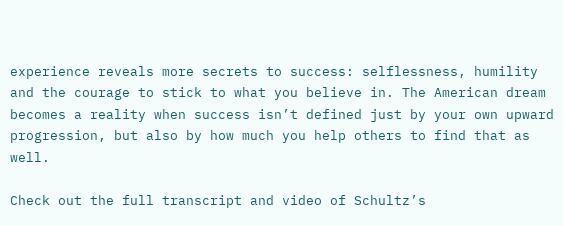experience reveals more secrets to success: selflessness, humility and the courage to stick to what you believe in. The American dream becomes a reality when success isn’t defined just by your own upward progression, but also by how much you help others to find that as well.

Check out the full transcript and video of Schultz’s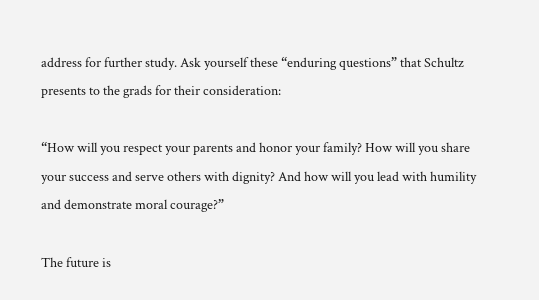address for further study. Ask yourself these “enduring questions” that Schultz presents to the grads for their consideration:

“How will you respect your parents and honor your family? How will you share your success and serve others with dignity? And how will you lead with humility and demonstrate moral courage?”

The future is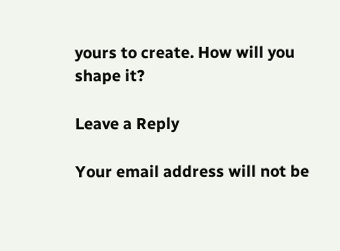yours to create. How will you shape it?

Leave a Reply

Your email address will not be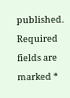published. Required fields are marked *